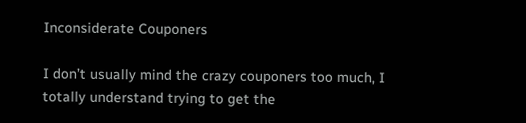Inconsiderate Couponers

I don’t usually mind the crazy couponers too much, I totally understand trying to get the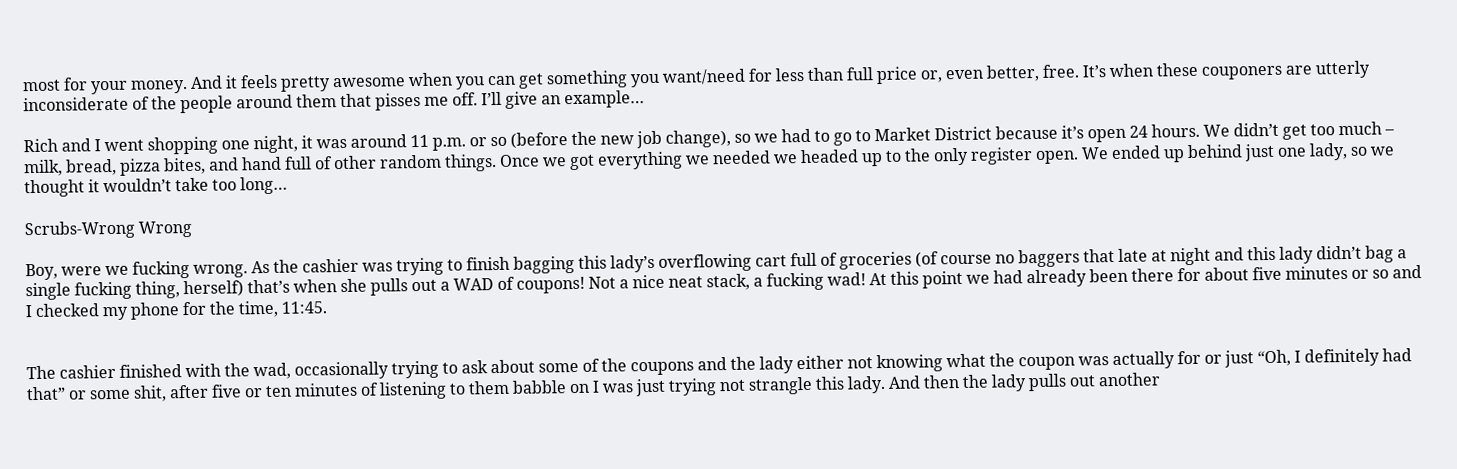most for your money. And it feels pretty awesome when you can get something you want/need for less than full price or, even better, free. It’s when these couponers are utterly inconsiderate of the people around them that pisses me off. I’ll give an example…

Rich and I went shopping one night, it was around 11 p.m. or so (before the new job change), so we had to go to Market District because it’s open 24 hours. We didn’t get too much – milk, bread, pizza bites, and hand full of other random things. Once we got everything we needed we headed up to the only register open. We ended up behind just one lady, so we thought it wouldn’t take too long…

Scrubs-Wrong Wrong

Boy, were we fucking wrong. As the cashier was trying to finish bagging this lady’s overflowing cart full of groceries (of course no baggers that late at night and this lady didn’t bag a single fucking thing, herself) that’s when she pulls out a WAD of coupons! Not a nice neat stack, a fucking wad! At this point we had already been there for about five minutes or so and I checked my phone for the time, 11:45.


The cashier finished with the wad, occasionally trying to ask about some of the coupons and the lady either not knowing what the coupon was actually for or just “Oh, I definitely had that” or some shit, after five or ten minutes of listening to them babble on I was just trying not strangle this lady. And then the lady pulls out another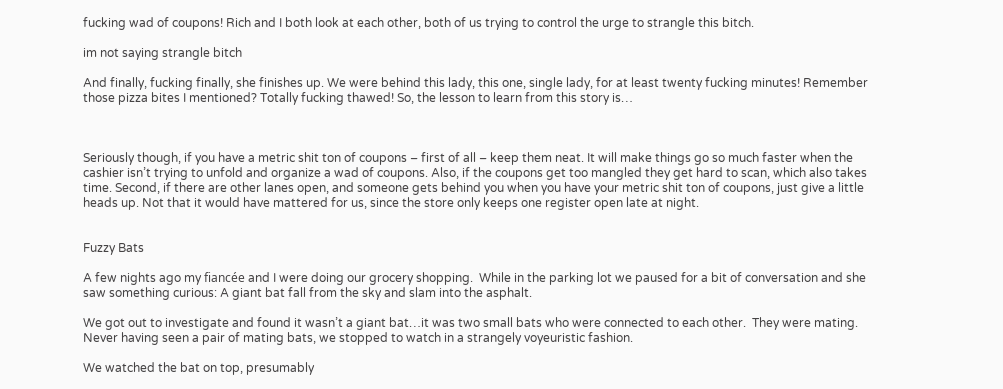fucking wad of coupons! Rich and I both look at each other, both of us trying to control the urge to strangle this bitch.

im not saying strangle bitch

And finally, fucking finally, she finishes up. We were behind this lady, this one, single lady, for at least twenty fucking minutes! Remember those pizza bites I mentioned? Totally fucking thawed! So, the lesson to learn from this story is…



Seriously though, if you have a metric shit ton of coupons – first of all – keep them neat. It will make things go so much faster when the cashier isn’t trying to unfold and organize a wad of coupons. Also, if the coupons get too mangled they get hard to scan, which also takes time. Second, if there are other lanes open, and someone gets behind you when you have your metric shit ton of coupons, just give a little heads up. Not that it would have mattered for us, since the store only keeps one register open late at night.


Fuzzy Bats

A few nights ago my fiancée and I were doing our grocery shopping.  While in the parking lot we paused for a bit of conversation and she saw something curious: A giant bat fall from the sky and slam into the asphalt.

We got out to investigate and found it wasn’t a giant bat…it was two small bats who were connected to each other.  They were mating.  Never having seen a pair of mating bats, we stopped to watch in a strangely voyeuristic fashion.

We watched the bat on top, presumably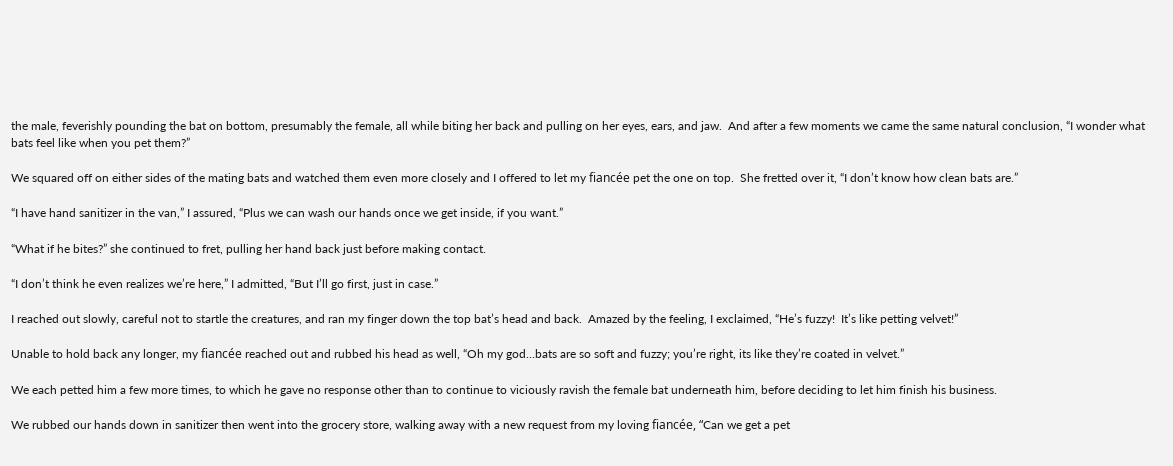the male, feverishly pounding the bat on bottom, presumably the female, all while biting her back and pulling on her eyes, ears, and jaw.  And after a few moments we came the same natural conclusion, “I wonder what bats feel like when you pet them?”

We squared off on either sides of the mating bats and watched them even more closely and I offered to let my fiancée pet the one on top.  She fretted over it, “I don’t know how clean bats are.”

“I have hand sanitizer in the van,” I assured, “Plus we can wash our hands once we get inside, if you want.”

“What if he bites?” she continued to fret, pulling her hand back just before making contact.

“I don’t think he even realizes we’re here,” I admitted, “But I’ll go first, just in case.”

I reached out slowly, careful not to startle the creatures, and ran my finger down the top bat’s head and back.  Amazed by the feeling, I exclaimed, “He’s fuzzy!  It’s like petting velvet!”

Unable to hold back any longer, my fiancée reached out and rubbed his head as well, “Oh my god…bats are so soft and fuzzy; you’re right, its like they’re coated in velvet.”

We each petted him a few more times, to which he gave no response other than to continue to viciously ravish the female bat underneath him, before deciding to let him finish his business.

We rubbed our hands down in sanitizer then went into the grocery store, walking away with a new request from my loving fiancée, “Can we get a pet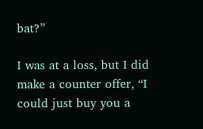bat?”

I was at a loss, but I did make a counter offer, “I could just buy you a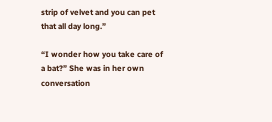strip of velvet and you can pet that all day long.”

“I wonder how you take care of a bat?” She was in her own conversation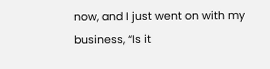now, and I just went on with my business, “Is it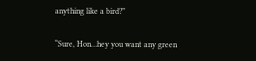anything like a bird?”

“Sure, Hon…hey you want any green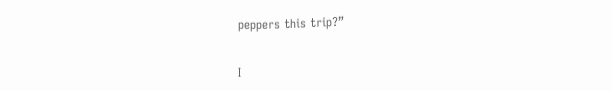peppers this trip?”


I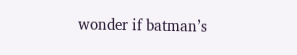wonder if batman’s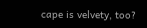cape is velvety, too?